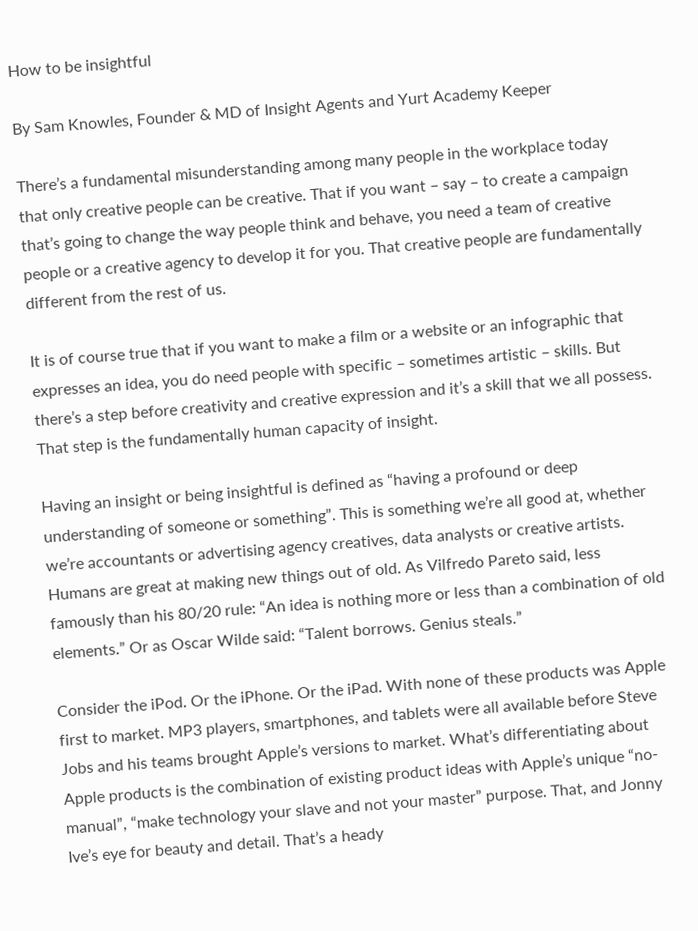How to be insightful

By Sam Knowles, Founder & MD of Insight Agents and Yurt Academy Keeper

There’s a fundamental misunderstanding among many people in the workplace today that only creative people can be creative. That if you want – say – to create a campaign that’s going to change the way people think and behave, you need a team of creative people or a creative agency to develop it for you. That creative people are fundamentally different from the rest of us.

It is of course true that if you want to make a film or a website or an infographic that expresses an idea, you do need people with specific – sometimes artistic – skills. But there’s a step before creativity and creative expression and it’s a skill that we all possess. That step is the fundamentally human capacity of insight.

Having an insight or being insightful is defined as “having a profound or deep understanding of someone or something”. This is something we’re all good at, whether we’re accountants or advertising agency creatives, data analysts or creative artists. Humans are great at making new things out of old. As Vilfredo Pareto said, less famously than his 80/20 rule: “An idea is nothing more or less than a combination of old elements.” Or as Oscar Wilde said: “Talent borrows. Genius steals.”

Consider the iPod. Or the iPhone. Or the iPad. With none of these products was Apple first to market. MP3 players, smartphones, and tablets were all available before Steve Jobs and his teams brought Apple’s versions to market. What’s differentiating about Apple products is the combination of existing product ideas with Apple’s unique “no-manual”, “make technology your slave and not your master” purpose. That, and Jonny Ive’s eye for beauty and detail. That’s a heady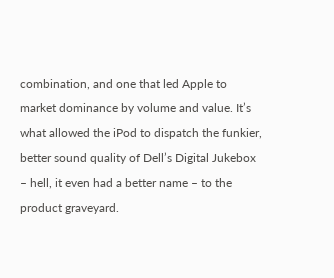combination, and one that led Apple to market dominance by volume and value. It’s what allowed the iPod to dispatch the funkier, better sound quality of Dell’s Digital Jukebox – hell, it even had a better name – to the product graveyard.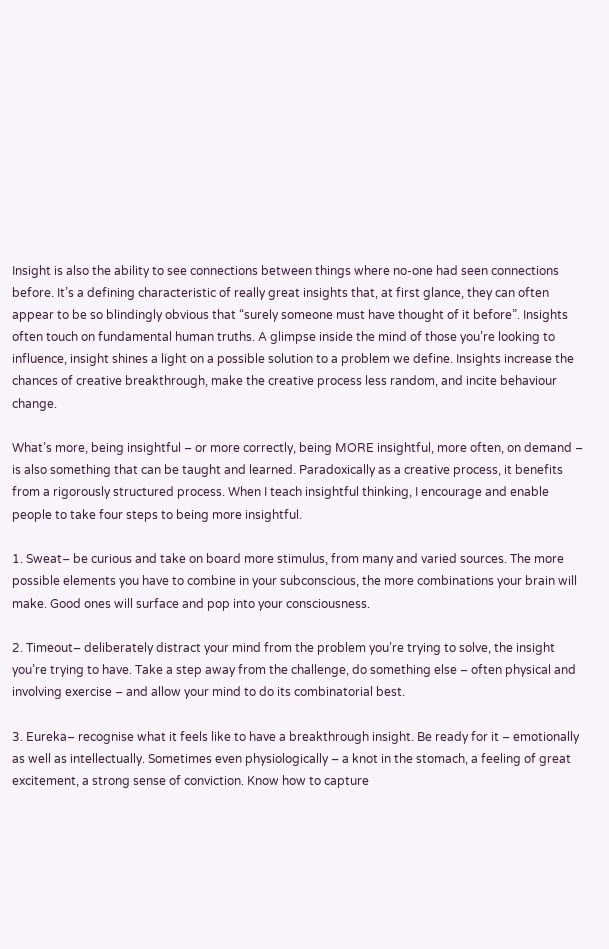Insight is also the ability to see connections between things where no-one had seen connections before. It’s a defining characteristic of really great insights that, at first glance, they can often appear to be so blindingly obvious that “surely someone must have thought of it before”. Insights often touch on fundamental human truths. A glimpse inside the mind of those you’re looking to influence, insight shines a light on a possible solution to a problem we define. Insights increase the chances of creative breakthrough, make the creative process less random, and incite behaviour change.

What’s more, being insightful – or more correctly, being MORE insightful, more often, on demand – is also something that can be taught and learned. Paradoxically as a creative process, it benefits from a rigorously structured process. When I teach insightful thinking, I encourage and enable people to take four steps to being more insightful.

1. Sweat– be curious and take on board more stimulus, from many and varied sources. The more possible elements you have to combine in your subconscious, the more combinations your brain will make. Good ones will surface and pop into your consciousness.

2. Timeout– deliberately distract your mind from the problem you’re trying to solve, the insight you’re trying to have. Take a step away from the challenge, do something else – often physical and involving exercise – and allow your mind to do its combinatorial best.

3. Eureka– recognise what it feels like to have a breakthrough insight. Be ready for it – emotionally as well as intellectually. Sometimes even physiologically – a knot in the stomach, a feeling of great excitement, a strong sense of conviction. Know how to capture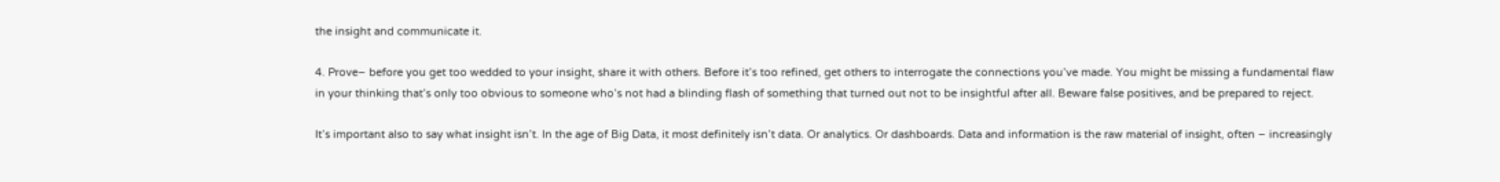the insight and communicate it.

4. Prove– before you get too wedded to your insight, share it with others. Before it’s too refined, get others to interrogate the connections you’ve made. You might be missing a fundamental flaw in your thinking that’s only too obvious to someone who’s not had a blinding flash of something that turned out not to be insightful after all. Beware false positives, and be prepared to reject.

It’s important also to say what insight isn’t. In the age of Big Data, it most definitely isn’t data. Or analytics. Or dashboards. Data and information is the raw material of insight, often – increasingly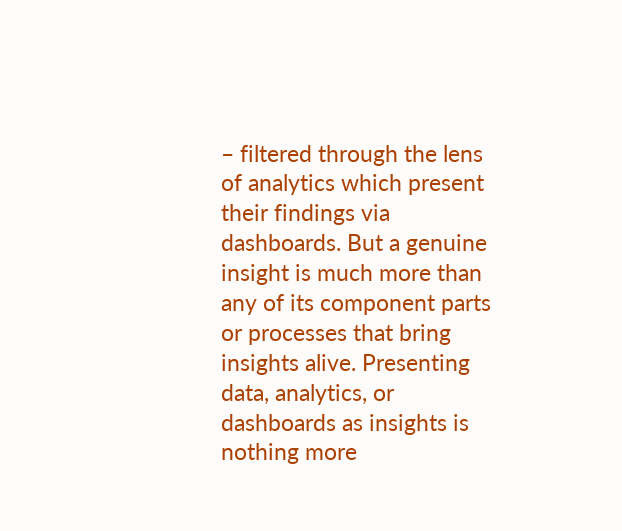– filtered through the lens of analytics which present their findings via dashboards. But a genuine insight is much more than any of its component parts or processes that bring insights alive. Presenting data, analytics, or dashboards as insights is nothing more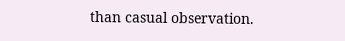than casual observation.